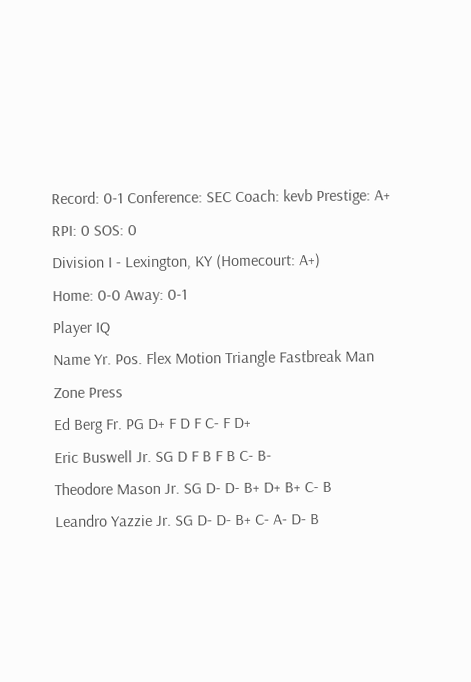Record: 0-1 Conference: SEC Coach: kevb Prestige: A+ RPI: 0 SOS: 0
Division I - Lexington, KY (Homecourt: A+)
Home: 0-0 Away: 0-1
Player IQ
Name Yr. Pos. Flex Motion Triangle Fastbreak Man Zone Press
Ed Berg Fr. PG D+ F D F C- F D+
Eric Buswell Jr. SG D F B F B C- B-
Theodore Mason Jr. SG D- D- B+ D+ B+ C- B
Leandro Yazzie Jr. SG D- D- B+ C- A- D- B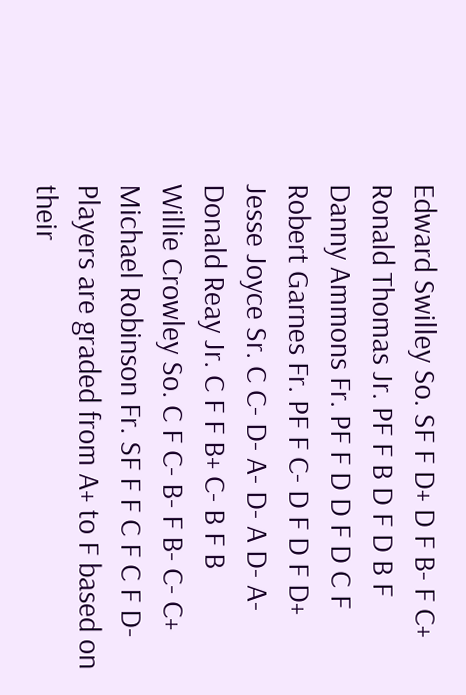Edward Swilley So. SF F D+ D F B- F C+
Ronald Thomas Jr. PF F B D F D B F
Danny Ammons Fr. PF F D D F D C F
Robert Garnes Fr. PF F C- D F D F D+
Jesse Joyce Sr. C C- D- A- D- A D- A-
Donald Reay Jr. C F F B+ C- B F B
Willie Crowley So. C F C- B- F B- C- C+
Michael Robinson Fr. SF F F C F C F D-
Players are graded from A+ to F based on their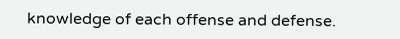knowledge of each offense and defense.